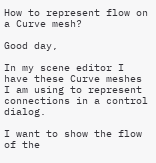How to represent flow on a Curve mesh?

Good day,

In my scene editor I have these Curve meshes I am using to represent connections in a control dialog.

I want to show the flow of the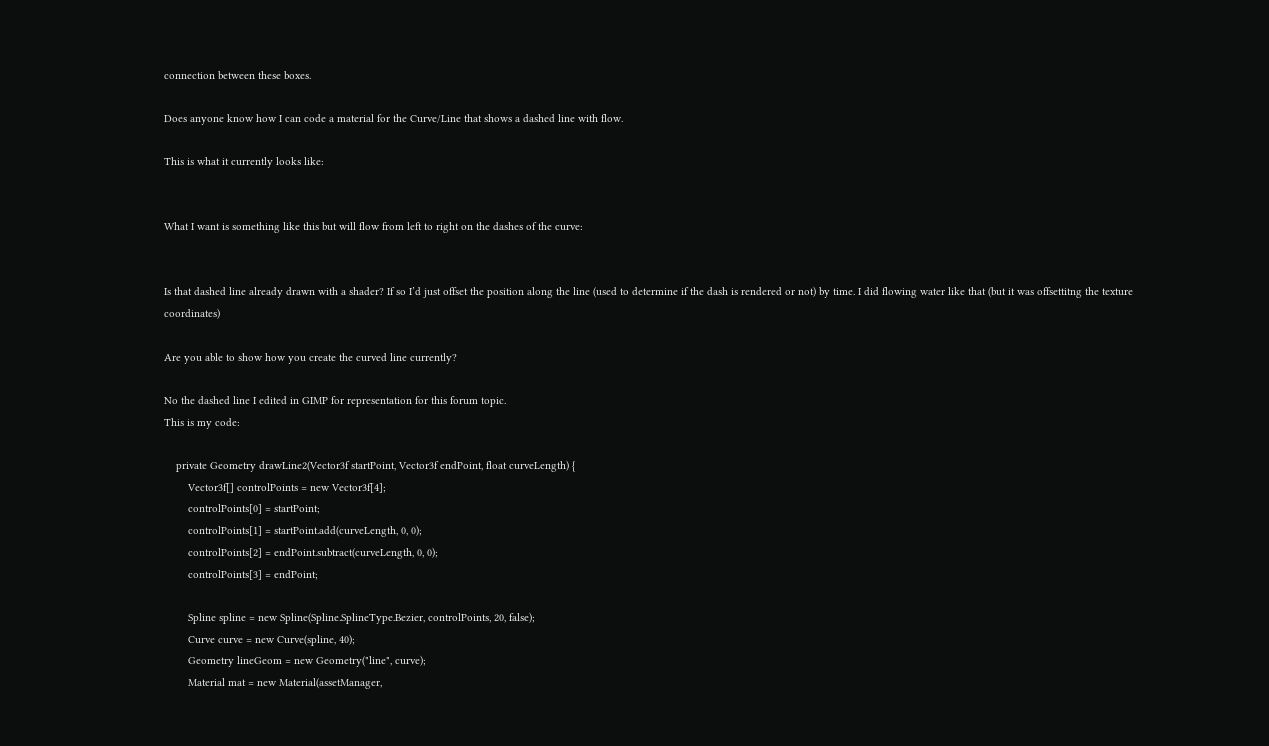connection between these boxes.

Does anyone know how I can code a material for the Curve/Line that shows a dashed line with flow.

This is what it currently looks like:


What I want is something like this but will flow from left to right on the dashes of the curve:


Is that dashed line already drawn with a shader? If so I’d just offset the position along the line (used to determine if the dash is rendered or not) by time. I did flowing water like that (but it was offsettitng the texture coordinates)

Are you able to show how you create the curved line currently?

No the dashed line I edited in GIMP for representation for this forum topic.
This is my code:

    private Geometry drawLine2(Vector3f startPoint, Vector3f endPoint, float curveLength) {
        Vector3f[] controlPoints = new Vector3f[4];
        controlPoints[0] = startPoint;
        controlPoints[1] = startPoint.add(curveLength, 0, 0);
        controlPoints[2] = endPoint.subtract(curveLength, 0, 0);
        controlPoints[3] = endPoint;

        Spline spline = new Spline(Spline.SplineType.Bezier, controlPoints, 20, false);
        Curve curve = new Curve(spline, 40);
        Geometry lineGeom = new Geometry("line", curve);
        Material mat = new Material(assetManager,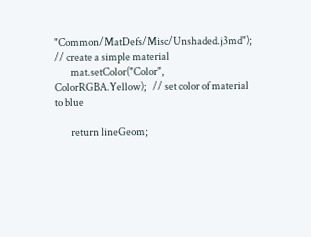"Common/MatDefs/Misc/Unshaded.j3md");  // create a simple material
        mat.setColor("Color", ColorRGBA.Yellow);   // set color of material to blue

        return lineGeom;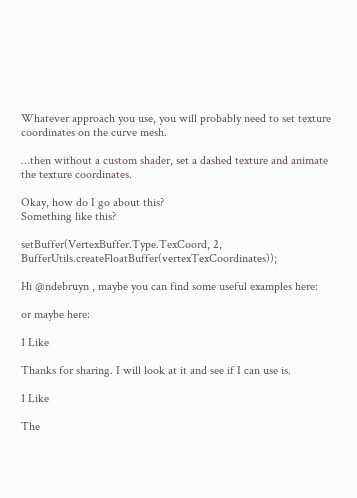Whatever approach you use, you will probably need to set texture coordinates on the curve mesh.

…then without a custom shader, set a dashed texture and animate the texture coordinates.

Okay, how do I go about this?
Something like this?

setBuffer(VertexBuffer.Type.TexCoord, 2, BufferUtils.createFloatBuffer(vertexTexCoordinates));

Hi @ndebruyn , maybe you can find some useful examples here:

or maybe here:

1 Like

Thanks for sharing. I will look at it and see if I can use is.

1 Like

The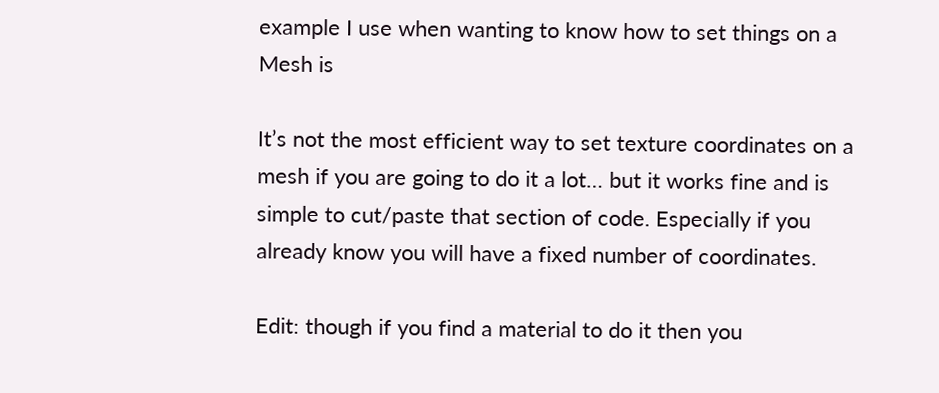example I use when wanting to know how to set things on a Mesh is

It’s not the most efficient way to set texture coordinates on a mesh if you are going to do it a lot… but it works fine and is simple to cut/paste that section of code. Especially if you already know you will have a fixed number of coordinates.

Edit: though if you find a material to do it then you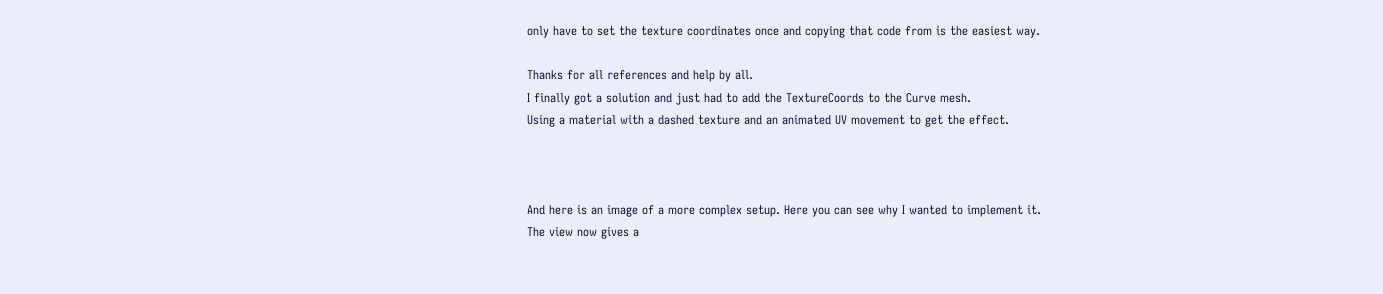only have to set the texture coordinates once and copying that code from is the easiest way.

Thanks for all references and help by all.
I finally got a solution and just had to add the TextureCoords to the Curve mesh.
Using a material with a dashed texture and an animated UV movement to get the effect.



And here is an image of a more complex setup. Here you can see why I wanted to implement it.
The view now gives a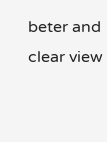beter and clear view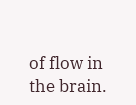of flow in the brain.